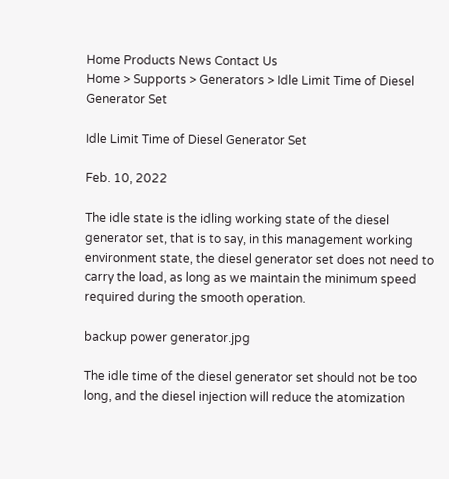Home Products News Contact Us
Home > Supports > Generators > Idle Limit Time of Diesel Generator Set

Idle Limit Time of Diesel Generator Set

Feb. 10, 2022

The idle state is the idling working state of the diesel generator set, that is to say, in this management working environment state, the diesel generator set does not need to carry the load, as long as we maintain the minimum speed required during the smooth operation.

backup power generator.jpg

The idle time of the diesel generator set should not be too long, and the diesel injection will reduce the atomization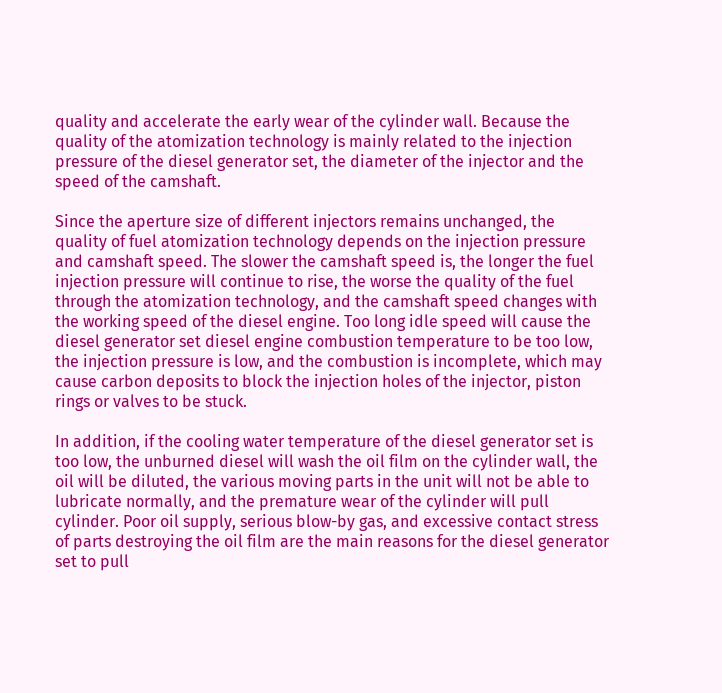quality and accelerate the early wear of the cylinder wall. Because the quality of the atomization technology is mainly related to the injection pressure of the diesel generator set, the diameter of the injector and the speed of the camshaft.

Since the aperture size of different injectors remains unchanged, the quality of fuel atomization technology depends on the injection pressure and camshaft speed. The slower the camshaft speed is, the longer the fuel injection pressure will continue to rise, the worse the quality of the fuel through the atomization technology, and the camshaft speed changes with the working speed of the diesel engine. Too long idle speed will cause the diesel generator set diesel engine combustion temperature to be too low, the injection pressure is low, and the combustion is incomplete, which may cause carbon deposits to block the injection holes of the injector, piston rings or valves to be stuck.

In addition, if the cooling water temperature of the diesel generator set is too low, the unburned diesel will wash the oil film on the cylinder wall, the oil will be diluted, the various moving parts in the unit will not be able to lubricate normally, and the premature wear of the cylinder will pull cylinder. Poor oil supply, serious blow-by gas, and excessive contact stress of parts destroying the oil film are the main reasons for the diesel generator set to pull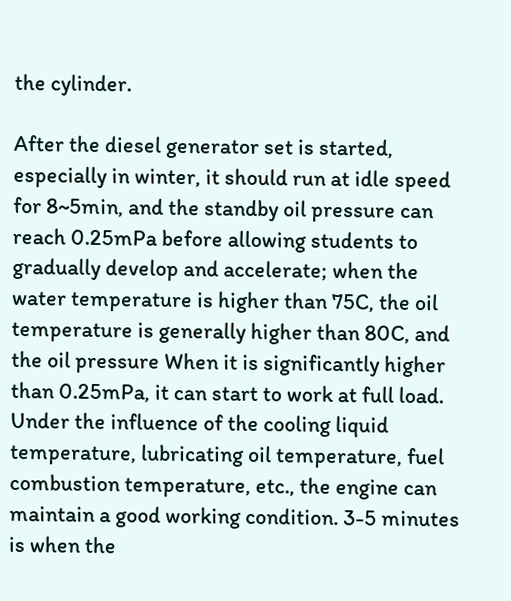the cylinder.

After the diesel generator set is started, especially in winter, it should run at idle speed for 8~5min, and the standby oil pressure can reach 0.25mPa before allowing students to gradually develop and accelerate; when the water temperature is higher than 75C, the oil temperature is generally higher than 80C, and the oil pressure When it is significantly higher than 0.25mPa, it can start to work at full load. Under the influence of the cooling liquid temperature, lubricating oil temperature, fuel combustion temperature, etc., the engine can maintain a good working condition. 3-5 minutes is when the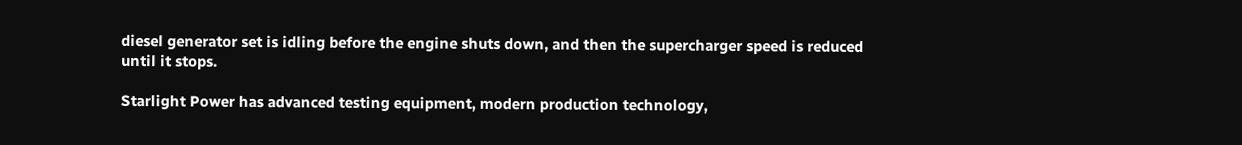diesel generator set is idling before the engine shuts down, and then the supercharger speed is reduced until it stops.

Starlight Power has advanced testing equipment, modern production technology,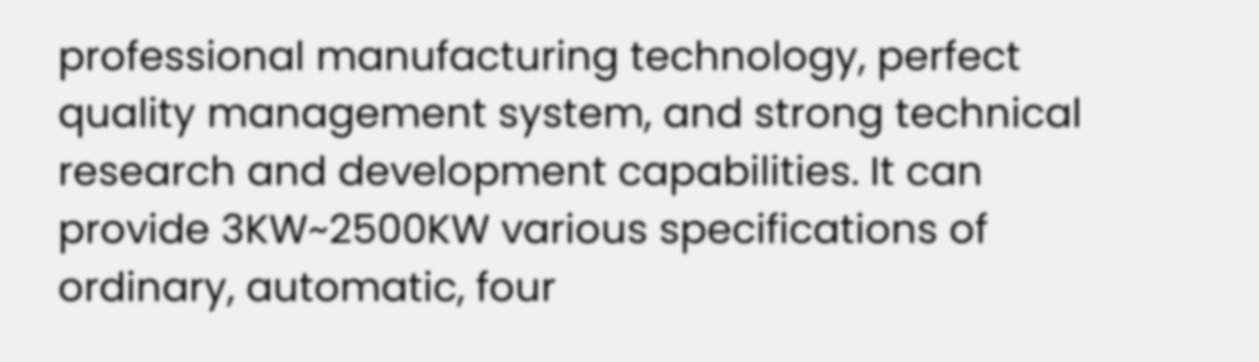professional manufacturing technology, perfect quality management system, and strong technical research and development capabilities. It can provide 3KW~2500KW various specifications of ordinary, automatic, four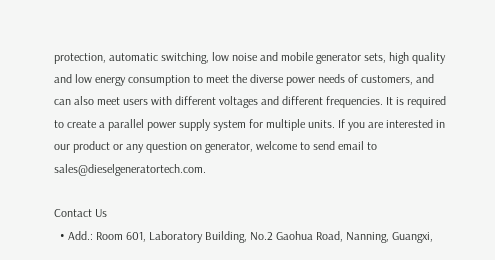protection, automatic switching, low noise and mobile generator sets, high quality and low energy consumption to meet the diverse power needs of customers, and can also meet users with different voltages and different frequencies. It is required to create a parallel power supply system for multiple units. If you are interested in our product or any question on generator, welcome to send email to sales@dieselgeneratortech.com.

Contact Us
  • Add.: Room 601, Laboratory Building, No.2 Gaohua Road, Nanning, Guangxi,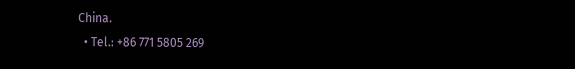China.
  • Tel.: +86 771 5805 269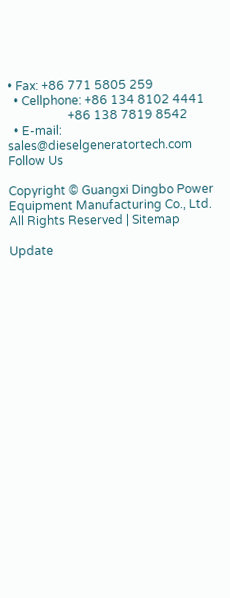• Fax: +86 771 5805 259
  • Cellphone: +86 134 8102 4441
                    +86 138 7819 8542
  • E-mail: sales@dieselgeneratortech.com
Follow Us

Copyright © Guangxi Dingbo Power Equipment Manufacturing Co., Ltd. All Rights Reserved | Sitemap

Update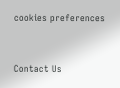cookies preferences


Contact Us